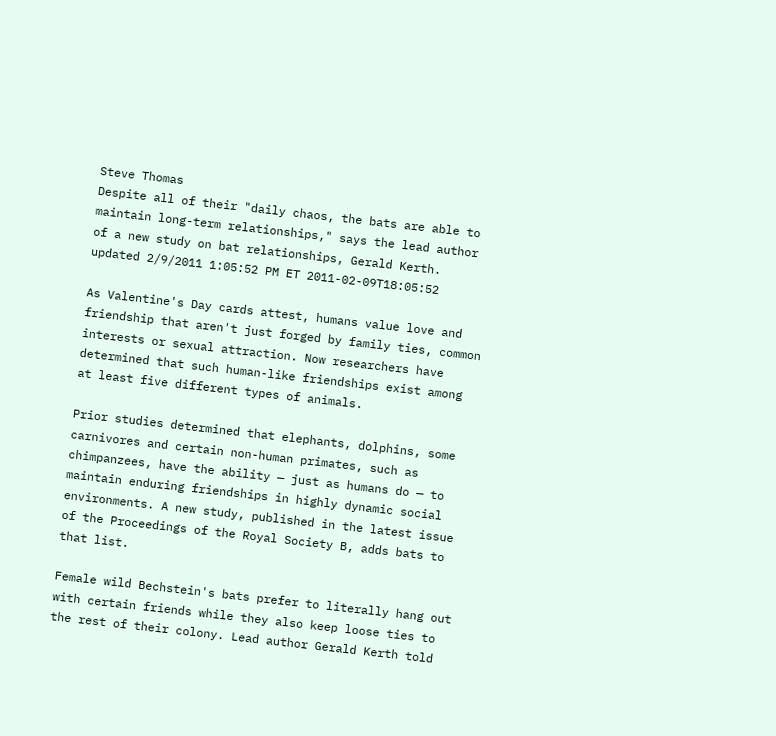Steve Thomas
Despite all of their "daily chaos, the bats are able to maintain long-term relationships," says the lead author of a new study on bat relationships, Gerald Kerth.
updated 2/9/2011 1:05:52 PM ET 2011-02-09T18:05:52

As Valentine's Day cards attest, humans value love and friendship that aren't just forged by family ties, common interests or sexual attraction. Now researchers have determined that such human-like friendships exist among at least five different types of animals.

Prior studies determined that elephants, dolphins, some carnivores and certain non-human primates, such as chimpanzees, have the ability — just as humans do — to maintain enduring friendships in highly dynamic social environments. A new study, published in the latest issue of the Proceedings of the Royal Society B, adds bats to that list.

Female wild Bechstein's bats prefer to literally hang out with certain friends while they also keep loose ties to the rest of their colony. Lead author Gerald Kerth told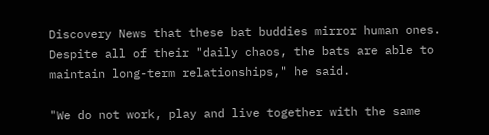Discovery News that these bat buddies mirror human ones. Despite all of their "daily chaos, the bats are able to maintain long-term relationships," he said.

"We do not work, play and live together with the same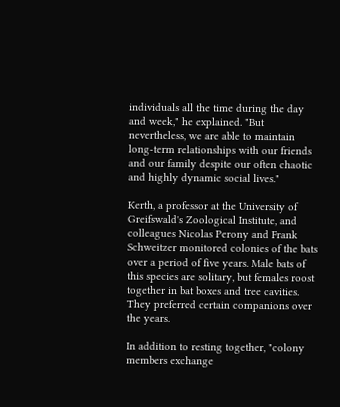individuals all the time during the day and week," he explained. "But nevertheless, we are able to maintain long-term relationships with our friends and our family despite our often chaotic and highly dynamic social lives."

Kerth, a professor at the University of Greifswald's Zoological Institute, and colleagues Nicolas Perony and Frank Schweitzer monitored colonies of the bats over a period of five years. Male bats of this species are solitary, but females roost together in bat boxes and tree cavities. They preferred certain companions over the years.

In addition to resting together, "colony members exchange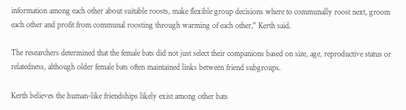information among each other about suitable roosts, make flexible group decisions where to communally roost next, groom each other and profit from communal roosting through warming of each other," Kerth said.

The researchers determined that the female bats did not just select their companions based on size, age, reproductive status or relatedness, although older female bats often maintained links between friend subgroups.

Kerth believes the human-like friendships likely exist among other bats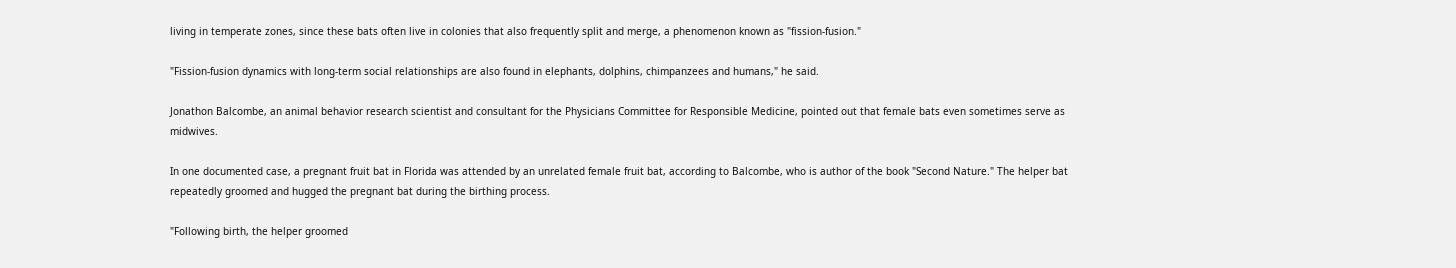living in temperate zones, since these bats often live in colonies that also frequently split and merge, a phenomenon known as "fission-fusion."

"Fission-fusion dynamics with long-term social relationships are also found in elephants, dolphins, chimpanzees and humans," he said.

Jonathon Balcombe, an animal behavior research scientist and consultant for the Physicians Committee for Responsible Medicine, pointed out that female bats even sometimes serve as midwives.

In one documented case, a pregnant fruit bat in Florida was attended by an unrelated female fruit bat, according to Balcombe, who is author of the book "Second Nature." The helper bat repeatedly groomed and hugged the pregnant bat during the birthing process.

"Following birth, the helper groomed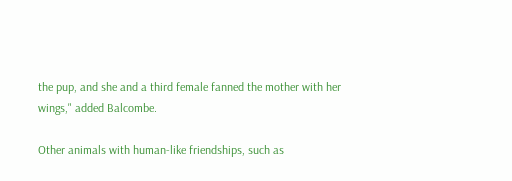the pup, and she and a third female fanned the mother with her wings," added Balcombe.

Other animals with human-like friendships, such as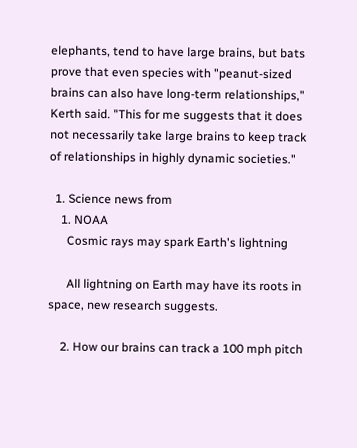elephants, tend to have large brains, but bats prove that even species with "peanut-sized brains can also have long-term relationships," Kerth said. "This for me suggests that it does not necessarily take large brains to keep track of relationships in highly dynamic societies."

  1. Science news from
    1. NOAA
      Cosmic rays may spark Earth's lightning

      All lightning on Earth may have its roots in space, new research suggests.

    2. How our brains can track a 100 mph pitch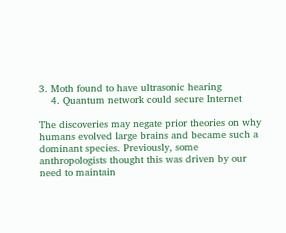3. Moth found to have ultrasonic hearing
    4. Quantum network could secure Internet

The discoveries may negate prior theories on why humans evolved large brains and became such a dominant species. Previously, some anthropologists thought this was driven by our need to maintain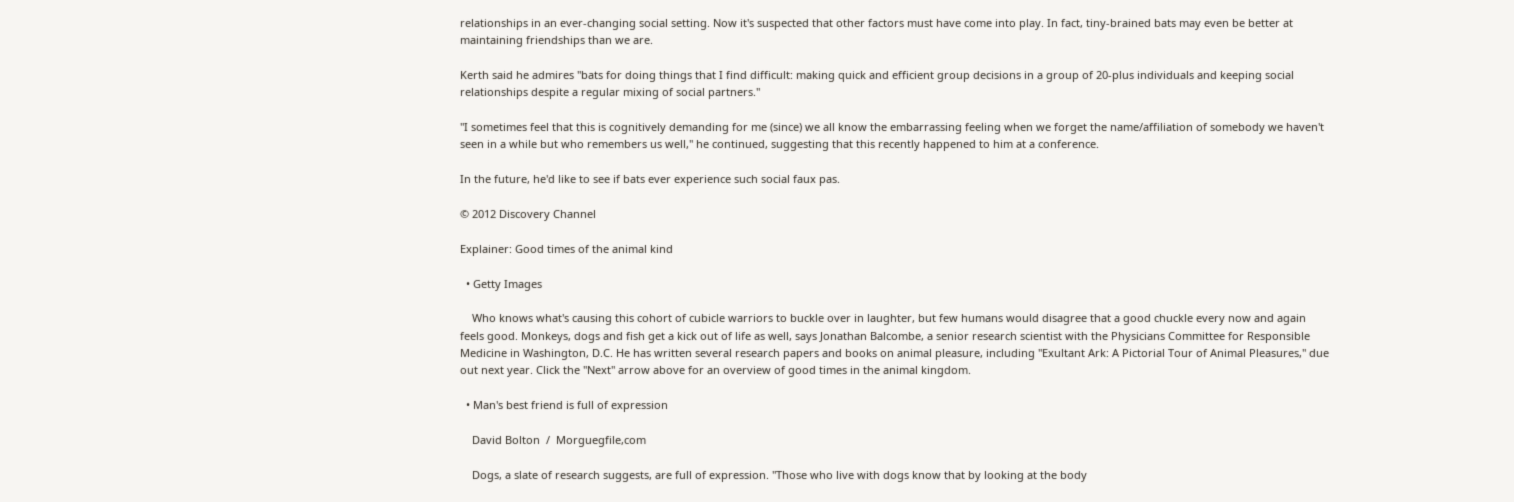relationships in an ever-changing social setting. Now it's suspected that other factors must have come into play. In fact, tiny-brained bats may even be better at maintaining friendships than we are.

Kerth said he admires "bats for doing things that I find difficult: making quick and efficient group decisions in a group of 20-plus individuals and keeping social relationships despite a regular mixing of social partners."

"I sometimes feel that this is cognitively demanding for me (since) we all know the embarrassing feeling when we forget the name/affiliation of somebody we haven't seen in a while but who remembers us well," he continued, suggesting that this recently happened to him at a conference.

In the future, he'd like to see if bats ever experience such social faux pas.

© 2012 Discovery Channel

Explainer: Good times of the animal kind

  • Getty Images

    Who knows what's causing this cohort of cubicle warriors to buckle over in laughter, but few humans would disagree that a good chuckle every now and again feels good. Monkeys, dogs and fish get a kick out of life as well, says Jonathan Balcombe, a senior research scientist with the Physicians Committee for Responsible Medicine in Washington, D.C. He has written several research papers and books on animal pleasure, including "Exultant Ark: A Pictorial Tour of Animal Pleasures," due out next year. Click the "Next" arrow above for an overview of good times in the animal kingdom.

  • Man's best friend is full of expression

    David Bolton  /  Morguegfile,com

    Dogs, a slate of research suggests, are full of expression. "Those who live with dogs know that by looking at the body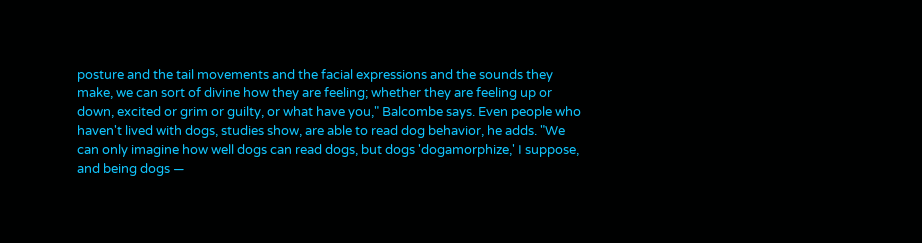posture and the tail movements and the facial expressions and the sounds they make, we can sort of divine how they are feeling; whether they are feeling up or down, excited or grim or guilty, or what have you," Balcombe says. Even people who haven't lived with dogs, studies show, are able to read dog behavior, he adds. "We can only imagine how well dogs can read dogs, but dogs 'dogamorphize,' I suppose, and being dogs —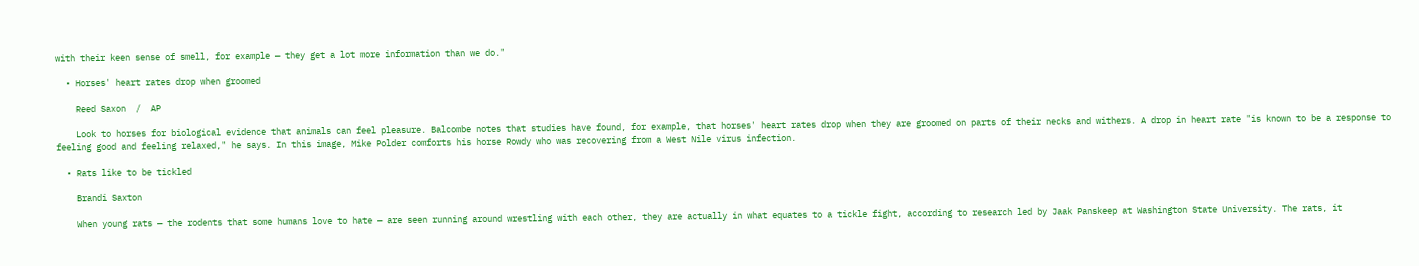with their keen sense of smell, for example — they get a lot more information than we do."

  • Horses' heart rates drop when groomed

    Reed Saxon  /  AP

    Look to horses for biological evidence that animals can feel pleasure. Balcombe notes that studies have found, for example, that horses' heart rates drop when they are groomed on parts of their necks and withers. A drop in heart rate "is known to be a response to feeling good and feeling relaxed," he says. In this image, Mike Polder comforts his horse Rowdy who was recovering from a West Nile virus infection.

  • Rats like to be tickled

    Brandi Saxton

    When young rats — the rodents that some humans love to hate — are seen running around wrestling with each other, they are actually in what equates to a tickle fight, according to research led by Jaak Panskeep at Washington State University. The rats, it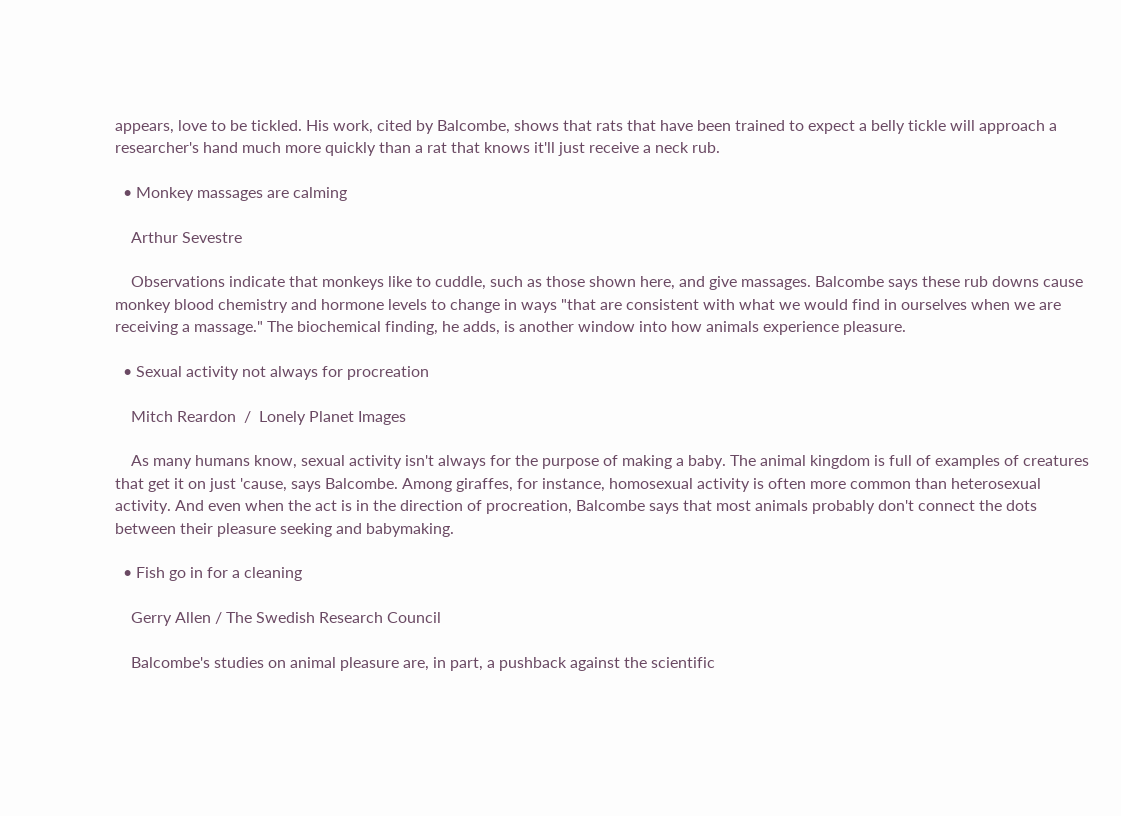appears, love to be tickled. His work, cited by Balcombe, shows that rats that have been trained to expect a belly tickle will approach a researcher's hand much more quickly than a rat that knows it'll just receive a neck rub.

  • Monkey massages are calming

    Arthur Sevestre

    Observations indicate that monkeys like to cuddle, such as those shown here, and give massages. Balcombe says these rub downs cause monkey blood chemistry and hormone levels to change in ways "that are consistent with what we would find in ourselves when we are receiving a massage." The biochemical finding, he adds, is another window into how animals experience pleasure.

  • Sexual activity not always for procreation

    Mitch Reardon  /  Lonely Planet Images

    As many humans know, sexual activity isn't always for the purpose of making a baby. The animal kingdom is full of examples of creatures that get it on just 'cause, says Balcombe. Among giraffes, for instance, homosexual activity is often more common than heterosexual activity. And even when the act is in the direction of procreation, Balcombe says that most animals probably don't connect the dots between their pleasure seeking and babymaking.

  • Fish go in for a cleaning

    Gerry Allen / The Swedish Research Council

    Balcombe's studies on animal pleasure are, in part, a pushback against the scientific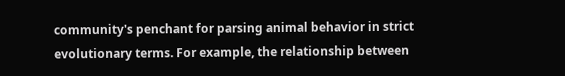community's penchant for parsing animal behavior in strict evolutionary terms. For example, the relationship between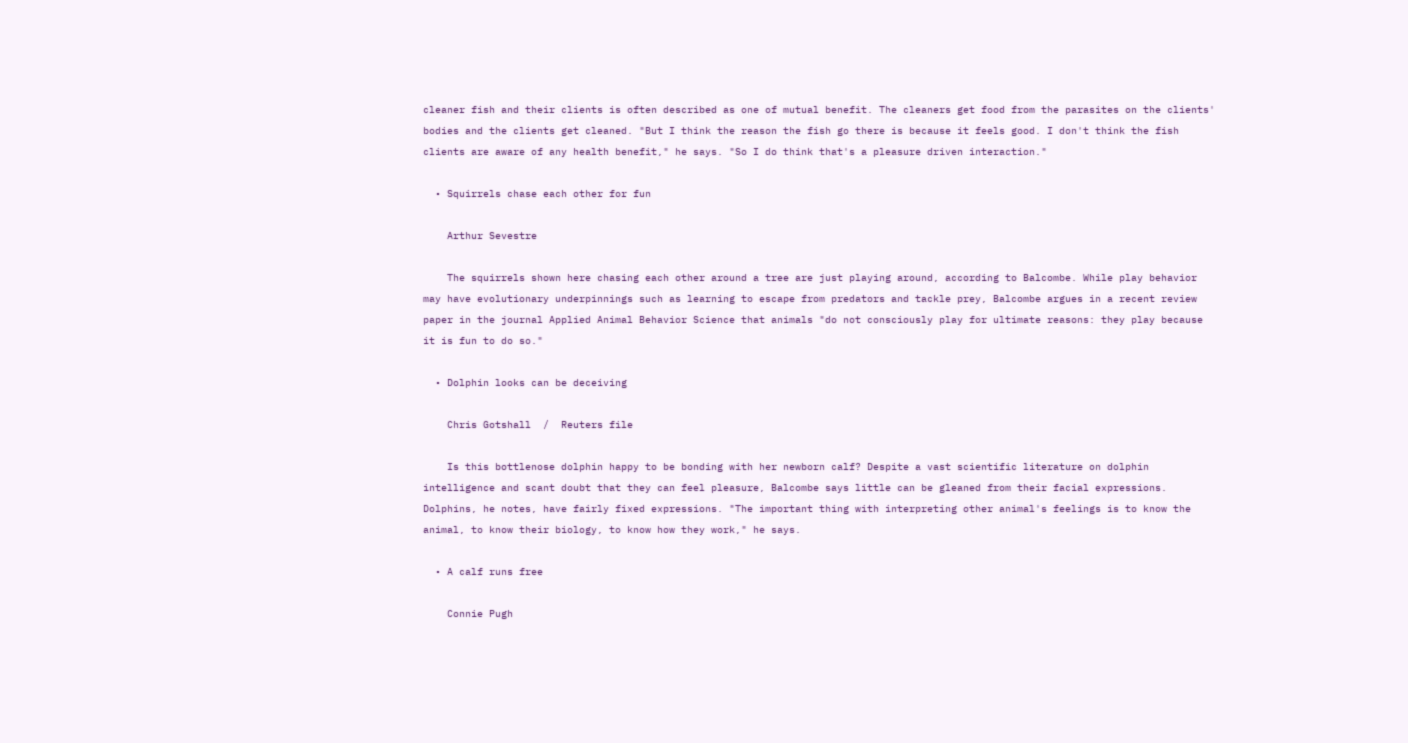cleaner fish and their clients is often described as one of mutual benefit. The cleaners get food from the parasites on the clients' bodies and the clients get cleaned. "But I think the reason the fish go there is because it feels good. I don't think the fish clients are aware of any health benefit," he says. "So I do think that's a pleasure driven interaction."

  • Squirrels chase each other for fun

    Arthur Sevestre

    The squirrels shown here chasing each other around a tree are just playing around, according to Balcombe. While play behavior may have evolutionary underpinnings such as learning to escape from predators and tackle prey, Balcombe argues in a recent review paper in the journal Applied Animal Behavior Science that animals "do not consciously play for ultimate reasons: they play because it is fun to do so."

  • Dolphin looks can be deceiving

    Chris Gotshall  /  Reuters file

    Is this bottlenose dolphin happy to be bonding with her newborn calf? Despite a vast scientific literature on dolphin intelligence and scant doubt that they can feel pleasure, Balcombe says little can be gleaned from their facial expressions. Dolphins, he notes, have fairly fixed expressions. "The important thing with interpreting other animal's feelings is to know the animal, to know their biology, to know how they work," he says.

  • A calf runs free

    Connie Pugh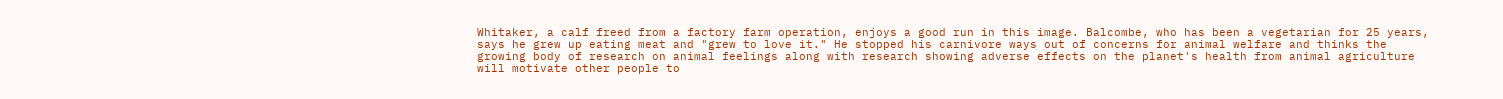Whitaker, a calf freed from a factory farm operation, enjoys a good run in this image. Balcombe, who has been a vegetarian for 25 years, says he grew up eating meat and "grew to love it." He stopped his carnivore ways out of concerns for animal welfare and thinks the growing body of research on animal feelings along with research showing adverse effects on the planet's health from animal agriculture will motivate other people to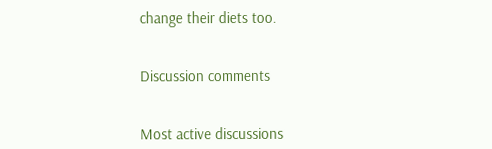change their diets too.


Discussion comments


Most active discussions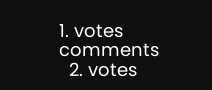1. votes comments
  2. votes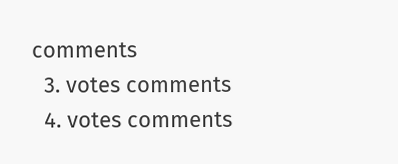comments
  3. votes comments
  4. votes comments